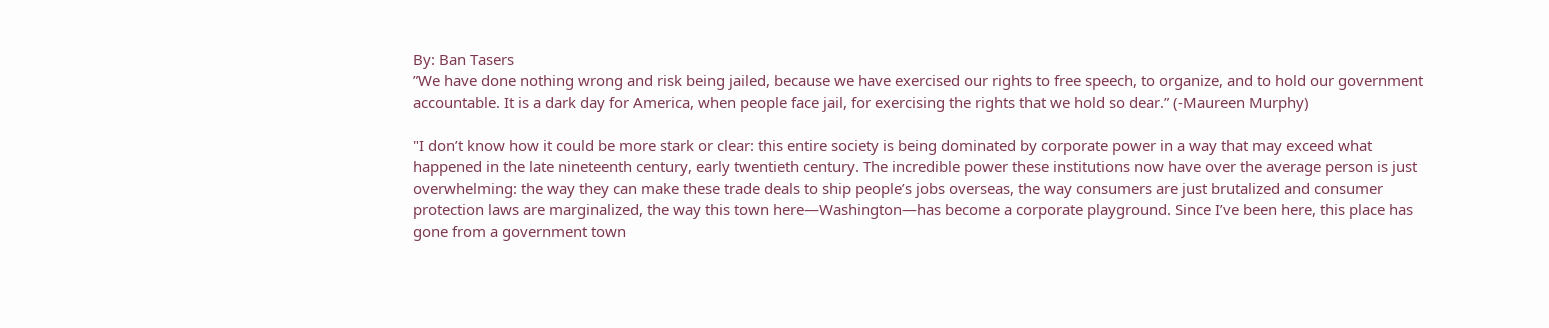By: Ban Tasers
”We have done nothing wrong and risk being jailed, because we have exercised our rights to free speech, to organize, and to hold our government accountable. It is a dark day for America, when people face jail, for exercising the rights that we hold so dear.” (-Maureen Murphy)

"I don’t know how it could be more stark or clear: this entire society is being dominated by corporate power in a way that may exceed what happened in the late nineteenth century, early twentieth century. The incredible power these institutions now have over the average person is just overwhelming: the way they can make these trade deals to ship people’s jobs overseas, the way consumers are just brutalized and consumer protection laws are marginalized, the way this town here—Washington—has become a corporate playground. Since I’ve been here, this place has gone from a government town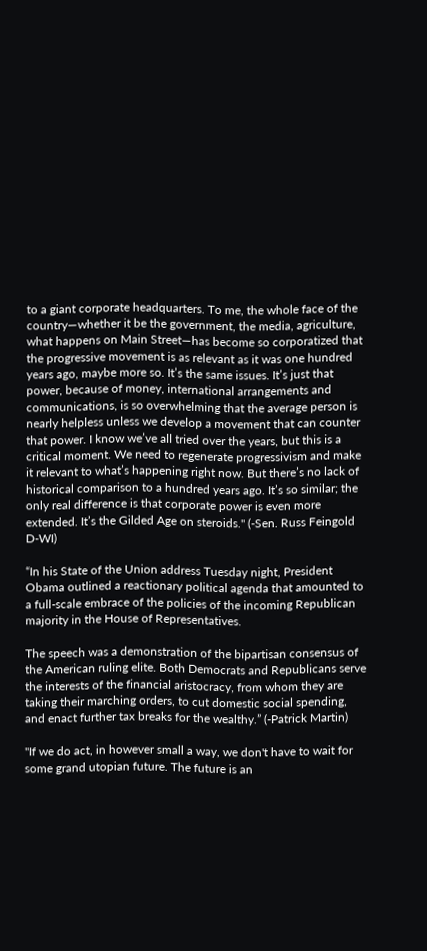to a giant corporate headquarters. To me, the whole face of the country—whether it be the government, the media, agriculture, what happens on Main Street—has become so corporatized that the progressive movement is as relevant as it was one hundred years ago, maybe more so. It’s the same issues. It’s just that power, because of money, international arrangements and communications, is so overwhelming that the average person is nearly helpless unless we develop a movement that can counter that power. I know we’ve all tried over the years, but this is a critical moment. We need to regenerate progressivism and make it relevant to what’s happening right now. But there’s no lack of historical comparison to a hundred years ago. It’s so similar; the only real difference is that corporate power is even more extended. It’s the Gilded Age on steroids." (-Sen. Russ Feingold D-WI)

“In his State of the Union address Tuesday night, President Obama outlined a reactionary political agenda that amounted to a full-scale embrace of the policies of the incoming Republican majority in the House of Representatives.

The speech was a demonstration of the bipartisan consensus of the American ruling elite. Both Democrats and Republicans serve the interests of the financial aristocracy, from whom they are taking their marching orders, to cut domestic social spending, and enact further tax breaks for the wealthy.” (-Patrick Martin)

"If we do act, in however small a way, we don't have to wait for some grand utopian future. The future is an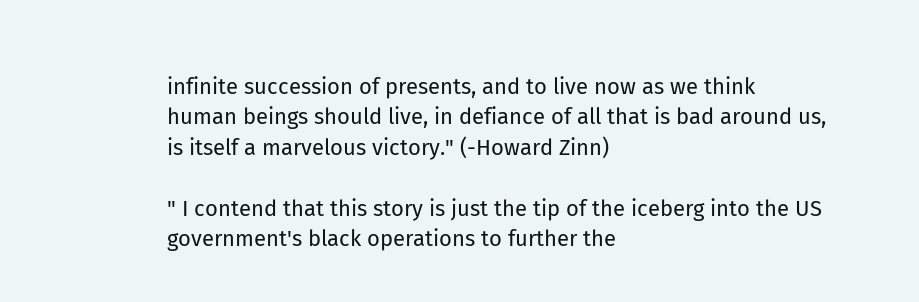infinite succession of presents, and to live now as we think human beings should live, in defiance of all that is bad around us, is itself a marvelous victory." (-Howard Zinn)

" I contend that this story is just the tip of the iceberg into the US government's black operations to further the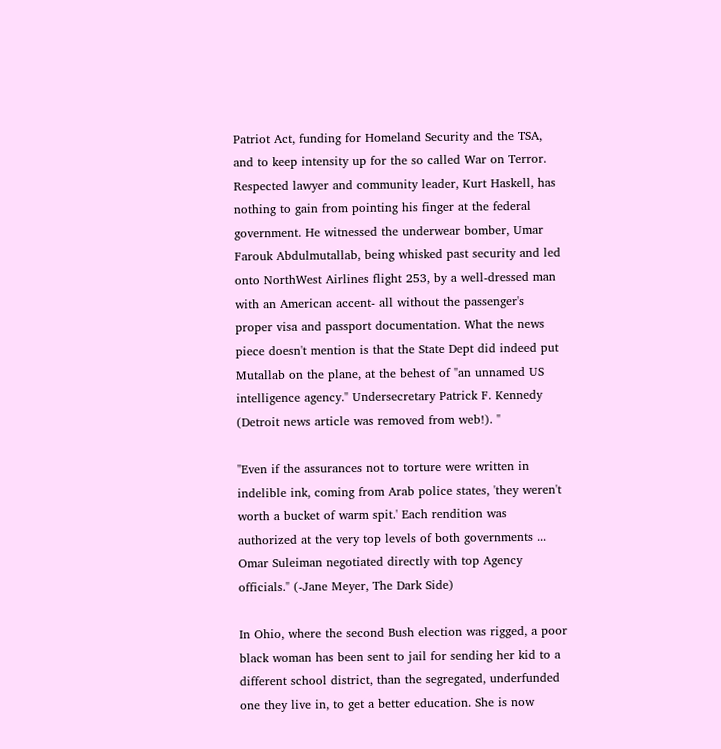Patriot Act, funding for Homeland Security and the TSA, and to keep intensity up for the so called War on Terror. Respected lawyer and community leader, Kurt Haskell, has nothing to gain from pointing his finger at the federal government. He witnessed the underwear bomber, Umar Farouk Abdulmutallab, being whisked past security and led onto NorthWest Airlines flight 253, by a well-dressed man with an American accent- all without the passenger's proper visa and passport documentation. What the news piece doesn't mention is that the State Dept did indeed put Mutallab on the plane, at the behest of "an unnamed US intelligence agency." Undersecretary Patrick F. Kennedy (Detroit news article was removed from web!). "

"Even if the assurances not to torture were written in indelible ink, coming from Arab police states, 'they weren't worth a bucket of warm spit.' Each rendition was authorized at the very top levels of both governments ... Omar Suleiman negotiated directly with top Agency officials." (-Jane Meyer, The Dark Side)

In Ohio, where the second Bush election was rigged, a poor black woman has been sent to jail for sending her kid to a different school district, than the segregated, underfunded one they live in, to get a better education. She is now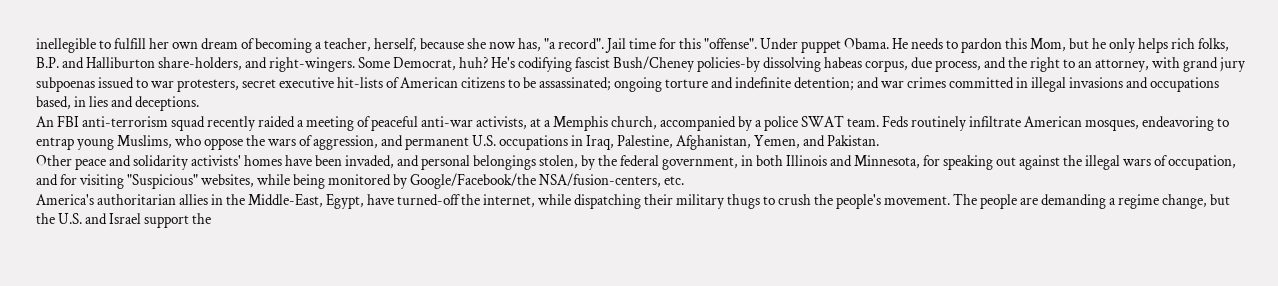inellegible to fulfill her own dream of becoming a teacher, herself, because she now has, "a record". Jail time for this "offense". Under puppet Obama. He needs to pardon this Mom, but he only helps rich folks, B.P. and Halliburton share-holders, and right-wingers. Some Democrat, huh? He's codifying fascist Bush/Cheney policies-by dissolving habeas corpus, due process, and the right to an attorney, with grand jury subpoenas issued to war protesters, secret executive hit-lists of American citizens to be assassinated; ongoing torture and indefinite detention; and war crimes committed in illegal invasions and occupations based, in lies and deceptions.
An FBI anti-terrorism squad recently raided a meeting of peaceful anti-war activists, at a Memphis church, accompanied by a police SWAT team. Feds routinely infiltrate American mosques, endeavoring to entrap young Muslims, who oppose the wars of aggression, and permanent U.S. occupations in Iraq, Palestine, Afghanistan, Yemen, and Pakistan.
Other peace and solidarity activists' homes have been invaded, and personal belongings stolen, by the federal government, in both Illinois and Minnesota, for speaking out against the illegal wars of occupation, and for visiting "Suspicious" websites, while being monitored by Google/Facebook/the NSA/fusion-centers, etc.
America's authoritarian allies in the Middle-East, Egypt, have turned-off the internet, while dispatching their military thugs to crush the people's movement. The people are demanding a regime change, but the U.S. and Israel support the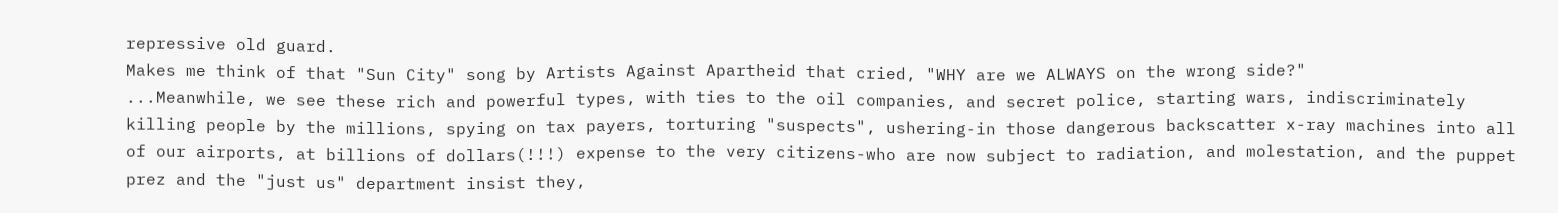repressive old guard.
Makes me think of that "Sun City" song by Artists Against Apartheid that cried, "WHY are we ALWAYS on the wrong side?"
...Meanwhile, we see these rich and powerful types, with ties to the oil companies, and secret police, starting wars, indiscriminately killing people by the millions, spying on tax payers, torturing "suspects", ushering-in those dangerous backscatter x-ray machines into all of our airports, at billions of dollars(!!!) expense to the very citizens-who are now subject to radiation, and molestation, and the puppet prez and the "just us" department insist they,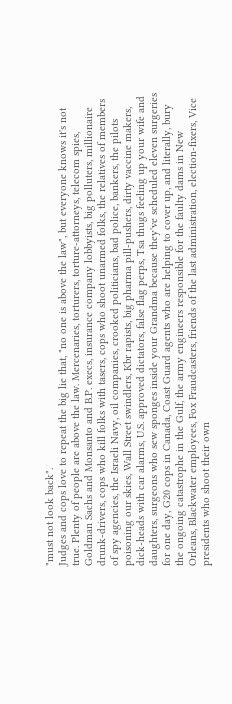"must not look back".
Judges and cops love to repeat the big lie that, "no one is above the law", but everyone knows it's not true. Plenty of people are above the law. Mercenaries, torturers, torture-attorneys, telecom spies, Goldman Sachs and Monsanto and B.P. execs, insurance company lobbyists, big polluters, millionaire drunk-drivers, cops who kill folks with tasers, cops who shoot unarmed folks, the relatives of members of spy agencies, the Israeli Navy, oil companies, crooked politicians, bad police, bankers, the pilots poisoning our skies, Wall Street swindlers, Kbr rapists, big pharma pill-pushers, dirty vaccine makers, dick-heads with car alarms, U.S. approved dictators, false flag perps, Tsa thugs feeling up your wife and daughters, surgeons who sew sponges inside your Grandma because they've scheduled eleven surgeries for one day, G20 cops in Canada, Coast Guard agents who are helping to cover up, and literally, bury the ongoing catastrophe in the Gulf, the army engineers responsible for the faulty dams in New Orleans, Blackwater employees, Fox Fraudcasters, friends of the last administration, election-fixers, Vice presidents who shoot their own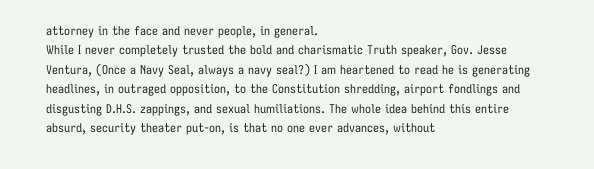attorney in the face and never people, in general.
While I never completely trusted the bold and charismatic Truth speaker, Gov. Jesse Ventura, (Once a Navy Seal, always a navy seal?) I am heartened to read he is generating headlines, in outraged opposition, to the Constitution shredding, airport fondlings and disgusting D.H.S. zappings, and sexual humiliations. The whole idea behind this entire absurd, security theater put-on, is that no one ever advances, without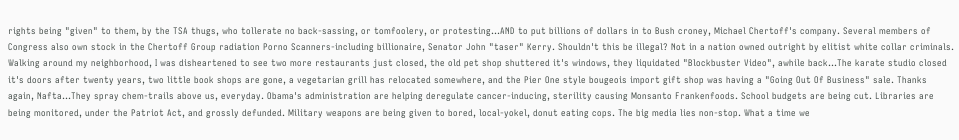rights being "given" to them, by the TSA thugs, who tollerate no back-sassing, or tomfoolery, or protesting...AND to put billions of dollars in to Bush croney, Michael Chertoff's company. Several members of Congress also own stock in the Chertoff Group radiation Porno Scanners-including billionaire, Senator John "taser" Kerry. Shouldn't this be illegal? Not in a nation owned outright by elitist white collar criminals.
Walking around my neighborhood, I was disheartened to see two more restaurants just closed, the old pet shop shuttered it's windows, they liquidated "Blockbuster Video", awhile back...The karate studio closed it's doors after twenty years, two little book shops are gone, a vegetarian grill has relocated somewhere, and the Pier One style bougeois import gift shop was having a "Going Out Of Business" sale. Thanks again, Nafta...They spray chem-trails above us, everyday. Obama's administration are helping deregulate cancer-inducing, sterility causing Monsanto Frankenfoods. School budgets are being cut. Libraries are being monitored, under the Patriot Act, and grossly defunded. Military weapons are being given to bored, local-yokel, donut eating cops. The big media lies non-stop. What a time we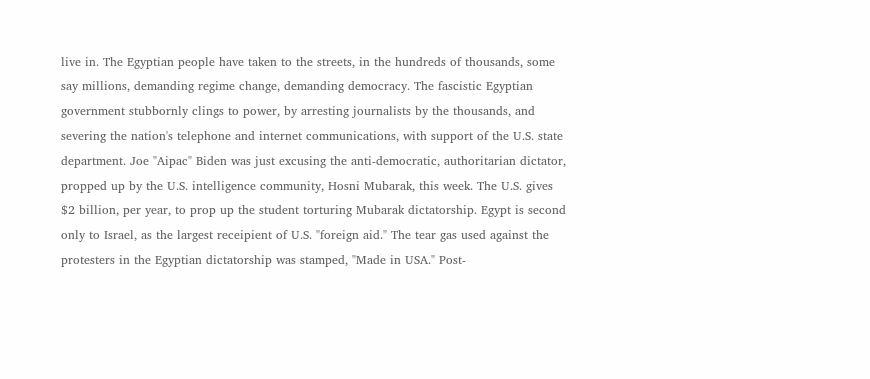live in. The Egyptian people have taken to the streets, in the hundreds of thousands, some say millions, demanding regime change, demanding democracy. The fascistic Egyptian government stubbornly clings to power, by arresting journalists by the thousands, and severing the nation's telephone and internet communications, with support of the U.S. state department. Joe "Aipac" Biden was just excusing the anti-democratic, authoritarian dictator, propped up by the U.S. intelligence community, Hosni Mubarak, this week. The U.S. gives $2 billion, per year, to prop up the student torturing Mubarak dictatorship. Egypt is second only to Israel, as the largest receipient of U.S. "foreign aid." The tear gas used against the protesters in the Egyptian dictatorship was stamped, "Made in USA." Post-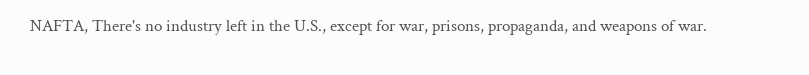NAFTA, There's no industry left in the U.S., except for war, prisons, propaganda, and weapons of war.